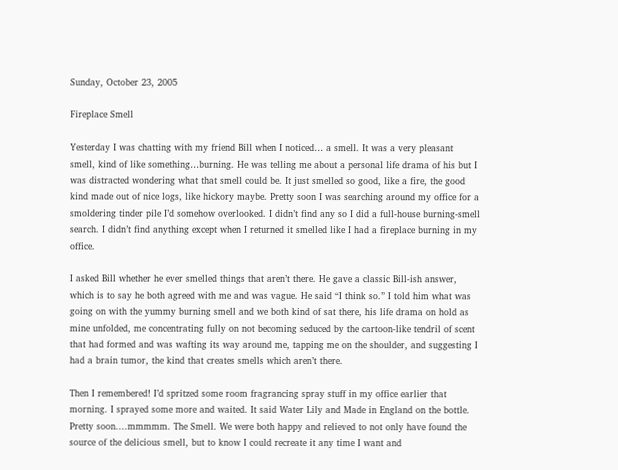Sunday, October 23, 2005

Fireplace Smell

Yesterday I was chatting with my friend Bill when I noticed… a smell. It was a very pleasant smell, kind of like something…burning. He was telling me about a personal life drama of his but I was distracted wondering what that smell could be. It just smelled so good, like a fire, the good kind made out of nice logs, like hickory maybe. Pretty soon I was searching around my office for a smoldering tinder pile I’d somehow overlooked. I didn’t find any so I did a full-house burning-smell search. I didn’t find anything except when I returned it smelled like I had a fireplace burning in my office.

I asked Bill whether he ever smelled things that aren’t there. He gave a classic Bill-ish answer, which is to say he both agreed with me and was vague. He said “I think so.” I told him what was going on with the yummy burning smell and we both kind of sat there, his life drama on hold as mine unfolded, me concentrating fully on not becoming seduced by the cartoon-like tendril of scent that had formed and was wafting its way around me, tapping me on the shoulder, and suggesting I had a brain tumor, the kind that creates smells which aren’t there.

Then I remembered! I’d spritzed some room fragrancing spray stuff in my office earlier that morning. I sprayed some more and waited. It said Water Lily and Made in England on the bottle. Pretty soon....mmmmm. The Smell. We were both happy and relieved to not only have found the source of the delicious smell, but to know I could recreate it any time I want and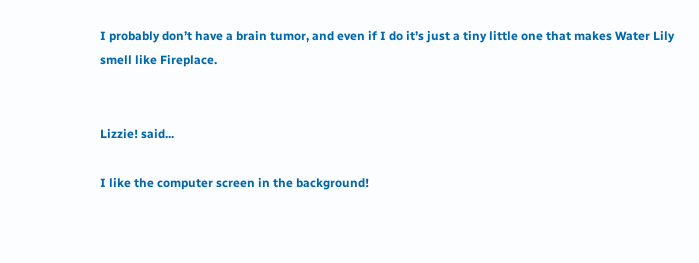I probably don’t have a brain tumor, and even if I do it’s just a tiny little one that makes Water Lily smell like Fireplace.


Lizzie! said...

I like the computer screen in the background!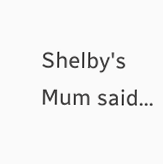Shelby's Mum said...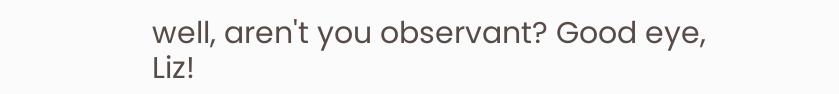well, aren't you observant? Good eye, Liz!